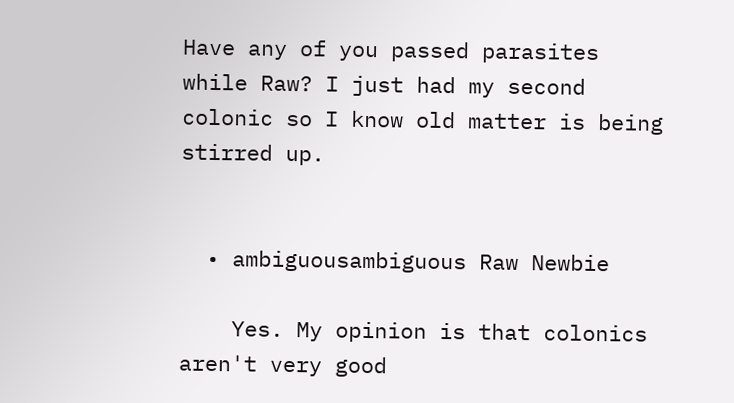Have any of you passed parasites while Raw? I just had my second colonic so I know old matter is being stirred up.


  • ambiguousambiguous Raw Newbie

    Yes. My opinion is that colonics aren't very good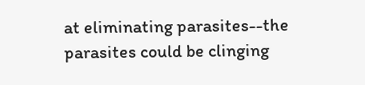at eliminating parasites--the parasites could be clinging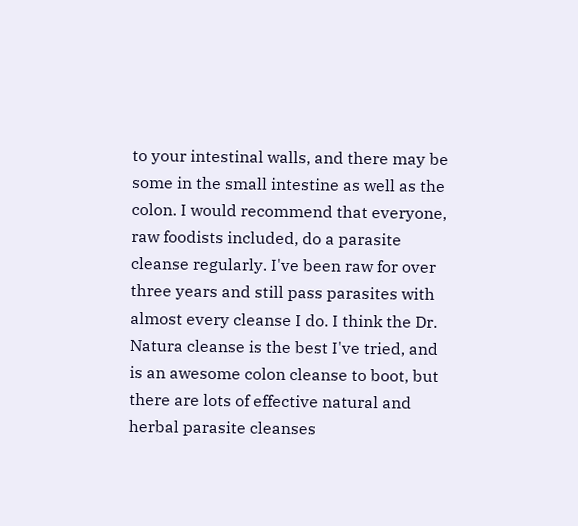to your intestinal walls, and there may be some in the small intestine as well as the colon. I would recommend that everyone, raw foodists included, do a parasite cleanse regularly. I've been raw for over three years and still pass parasites with almost every cleanse I do. I think the Dr. Natura cleanse is the best I've tried, and is an awesome colon cleanse to boot, but there are lots of effective natural and herbal parasite cleanses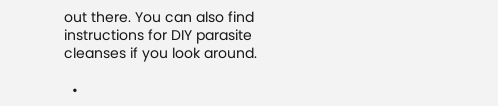out there. You can also find instructions for DIY parasite cleanses if you look around.

  •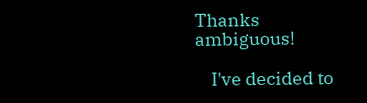Thanks ambiguous!

    I've decided to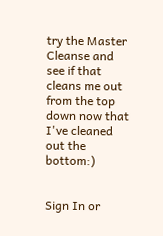try the Master Cleanse and see if that cleans me out from the top down now that I've cleaned out the bottom:)


Sign In or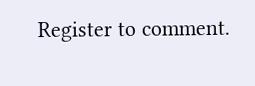Register to comment.